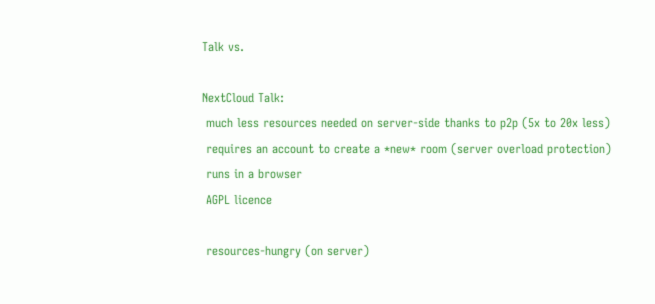Talk vs.

NextCloud Talk:
 much less resources needed on server-side thanks to p2p (5x to 20x less)
 requires an account to create a *new* room (server overload protection)
 runs in a browser
 AGPL licence

 resources-hungry (on server)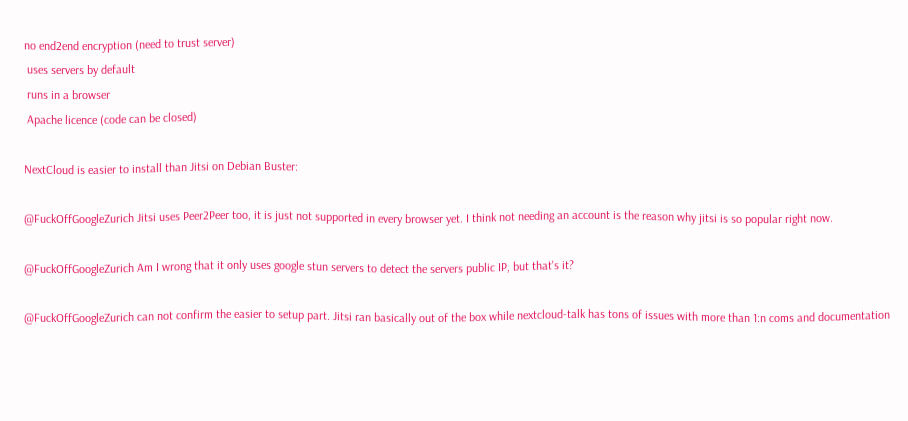no end2end encryption (need to trust server)
 uses servers by default
 runs in a browser
 Apache licence (code can be closed)

NextCloud is easier to install than Jitsi on Debian Buster:

@FuckOffGoogleZurich Jitsi uses Peer2Peer too, it is just not supported in every browser yet. I think not needing an account is the reason why jitsi is so popular right now.

@FuckOffGoogleZurich Am I wrong that it only uses google stun servers to detect the servers public IP, but that's it?

@FuckOffGoogleZurich can not confirm the easier to setup part. Jitsi ran basically out of the box while nextcloud-talk has tons of issues with more than 1:n coms and documentation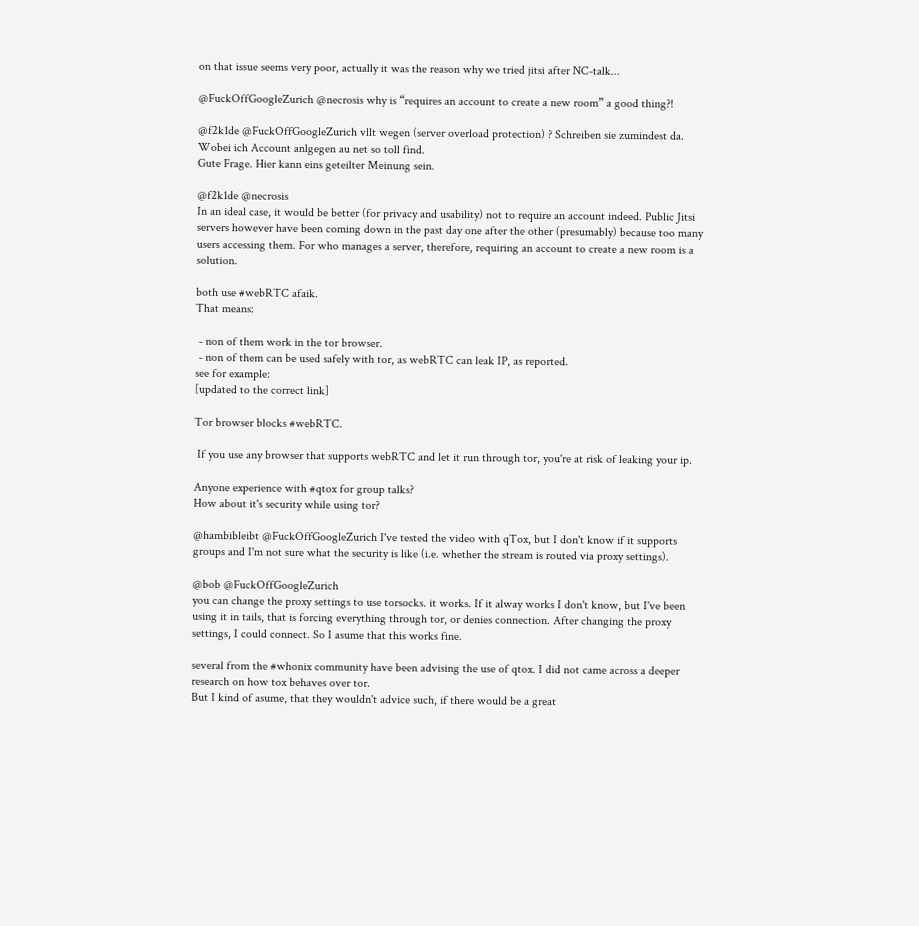on that issue seems very poor, actually it was the reason why we tried jitsi after NC-talk...

@FuckOffGoogleZurich @necrosis why is “requires an account to create a new room” a good thing?!

@f2k1de @FuckOffGoogleZurich vllt wegen (server overload protection) ? Schreiben sie zumindest da.
Wobei ich Account anlgegen au net so toll find.
Gute Frage. Hier kann eins geteilter Meinung sein.

@f2k1de @necrosis
In an ideal case, it would be better (for privacy and usability) not to require an account indeed. Public Jitsi servers however have been coming down in the past day one after the other (presumably) because too many users accessing them. For who manages a server, therefore, requiring an account to create a new room is a solution.

both use #webRTC afaik.
That means:

 - non of them work in the tor browser.
 - non of them can be used safely with tor, as webRTC can leak IP, as reported.
see for example:
[updated to the correct link]

Tor browser blocks #webRTC.

 If you use any browser that supports webRTC and let it run through tor, you're at risk of leaking your ip.

Anyone experience with #qtox for group talks?
How about it's security while using tor?

@hambibleibt @FuckOffGoogleZurich I've tested the video with qTox, but I don't know if it supports groups and I'm not sure what the security is like (i.e. whether the stream is routed via proxy settings).

@bob @FuckOffGoogleZurich
you can change the proxy settings to use torsocks. it works. If it alway works I don't know, but I've been using it in tails, that is forcing everything through tor, or denies connection. After changing the proxy settings, I could connect. So I asume that this works fine.

several from the #whonix community have been advising the use of qtox. I did not came across a deeper research on how tox behaves over tor.
But I kind of asume, that they wouldn't advice such, if there would be a great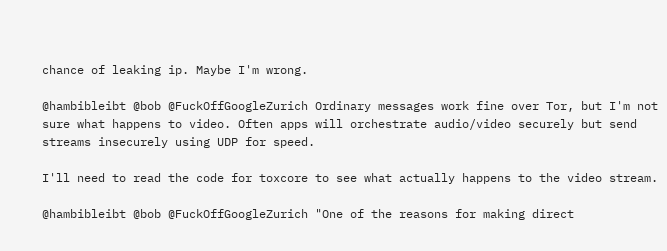chance of leaking ip. Maybe I'm wrong.

@hambibleibt @bob @FuckOffGoogleZurich Ordinary messages work fine over Tor, but I'm not sure what happens to video. Often apps will orchestrate audio/video securely but send streams insecurely using UDP for speed.

I'll need to read the code for toxcore to see what actually happens to the video stream.

@hambibleibt @bob @FuckOffGoogleZurich "One of the reasons for making direct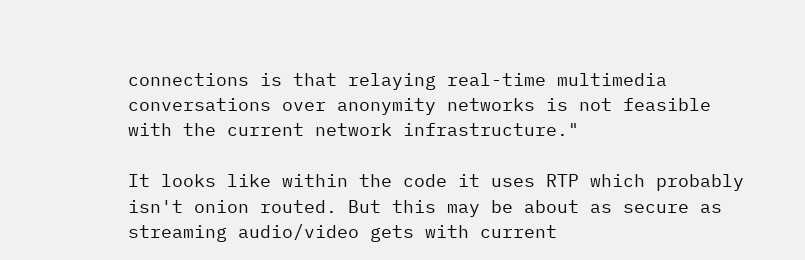connections is that relaying real-time multimedia conversations over anonymity networks is not feasible with the current network infrastructure."

It looks like within the code it uses RTP which probably isn't onion routed. But this may be about as secure as streaming audio/video gets with current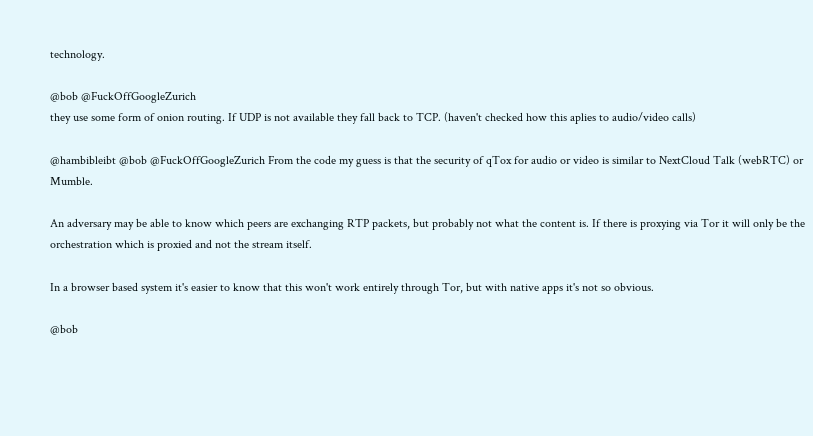technology.

@bob @FuckOffGoogleZurich
they use some form of onion routing. If UDP is not available they fall back to TCP. (haven't checked how this aplies to audio/video calls)

@hambibleibt @bob @FuckOffGoogleZurich From the code my guess is that the security of qTox for audio or video is similar to NextCloud Talk (webRTC) or Mumble.

An adversary may be able to know which peers are exchanging RTP packets, but probably not what the content is. If there is proxying via Tor it will only be the orchestration which is proxied and not the stream itself.

In a browser based system it's easier to know that this won't work entirely through Tor, but with native apps it's not so obvious.

@bob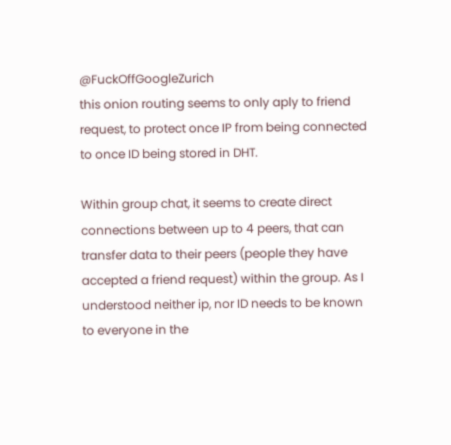@FuckOffGoogleZurich
this onion routing seems to only aply to friend request, to protect once IP from being connected to once ID being stored in DHT.

Within group chat, it seems to create direct connections between up to 4 peers, that can transfer data to their peers (people they have accepted a friend request) within the group. As I understood neither ip, nor ID needs to be known to everyone in the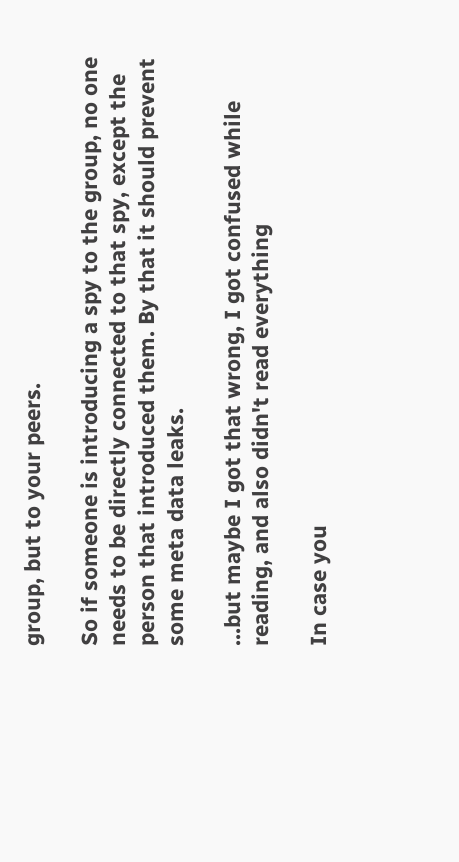group, but to your peers.

So if someone is introducing a spy to the group, no one needs to be directly connected to that spy, except the person that introduced them. By that it should prevent some meta data leaks.

...but maybe I got that wrong, I got confused while reading, and also didn't read everything

In case you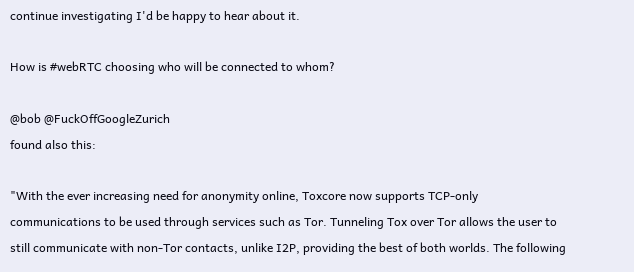continue investigating I'd be happy to hear about it.

How is #webRTC choosing who will be connected to whom?

@bob @FuckOffGoogleZurich
found also this:

"With the ever increasing need for anonymity online, Toxcore now supports TCP-only communications to be used through services such as Tor. Tunneling Tox over Tor allows the user to still communicate with non-Tor contacts, unlike I2P, providing the best of both worlds. The following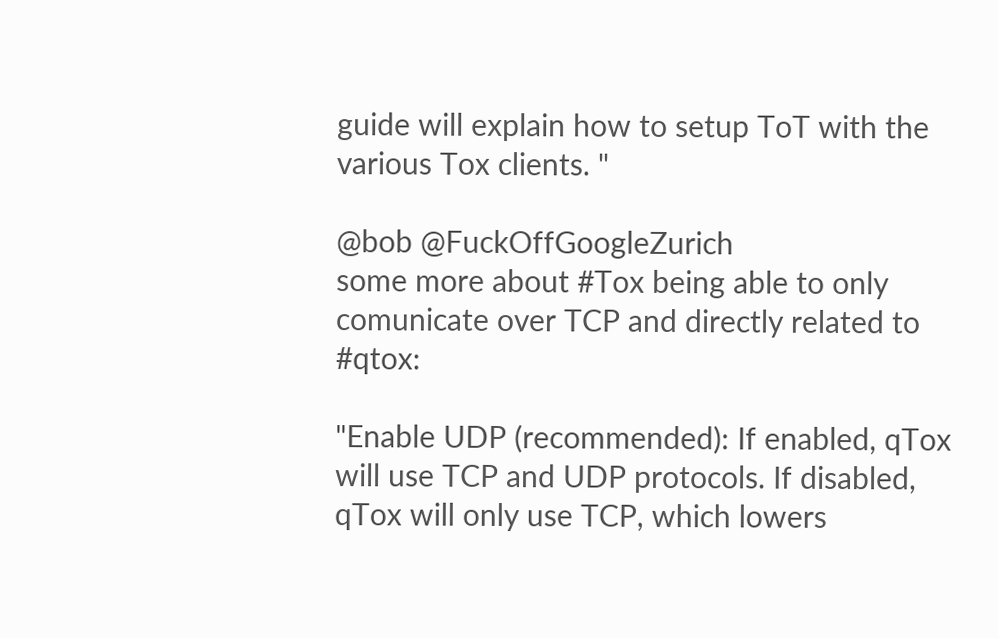guide will explain how to setup ToT with the various Tox clients. "

@bob @FuckOffGoogleZurich
some more about #Tox being able to only comunicate over TCP and directly related to #qtox:

"Enable UDP (recommended): If enabled, qTox will use TCP and UDP protocols. If disabled, qTox will only use TCP, which lowers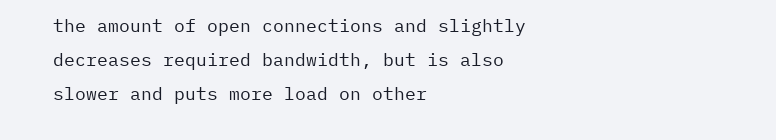the amount of open connections and slightly decreases required bandwidth, but is also slower and puts more load on other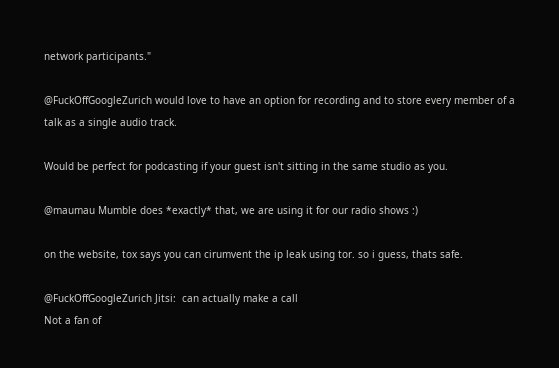network participants."

@FuckOffGoogleZurich would love to have an option for recording and to store every member of a talk as a single audio track.

Would be perfect for podcasting if your guest isn't sitting in the same studio as you.

@maumau Mumble does *exactly* that, we are using it for our radio shows :)

on the website, tox says you can cirumvent the ip leak using tor. so i guess, thats safe.

@FuckOffGoogleZurich Jitsi:  can actually make a call
Not a fan of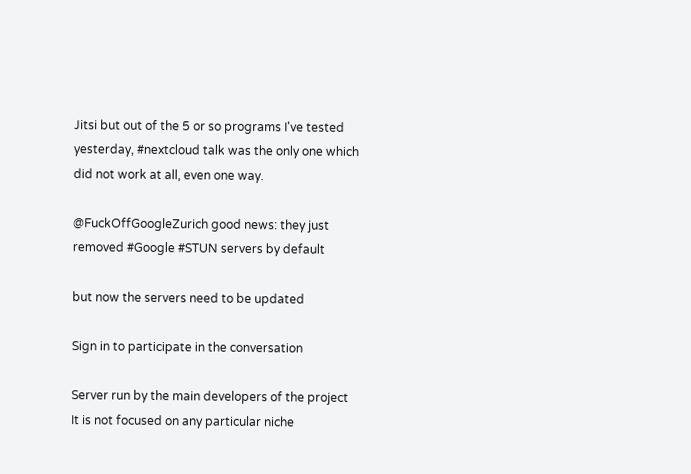Jitsi but out of the 5 or so programs I've tested yesterday, #nextcloud talk was the only one which did not work at all, even one way.

@FuckOffGoogleZurich good news: they just removed #Google #STUN servers by default

but now the servers need to be updated

Sign in to participate in the conversation

Server run by the main developers of the project  It is not focused on any particular niche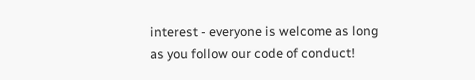interest - everyone is welcome as long as you follow our code of conduct!